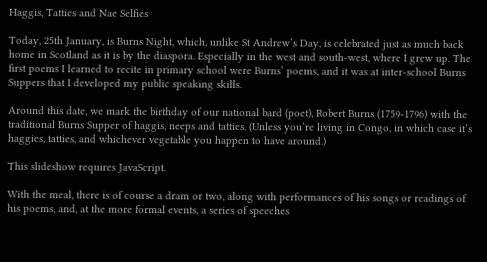Haggis, Tatties and Nae Selfies

Today, 25th January, is Burns Night, which, unlike St Andrew’s Day, is celebrated just as much back home in Scotland as it is by the diaspora. Especially in the west and south-west, where I grew up. The first poems I learned to recite in primary school were Burns’ poems, and it was at inter-school Burns Suppers that I developed my public speaking skills.

Around this date, we mark the birthday of our national bard (poet), Robert Burns (1759-1796) with the traditional Burns Supper of haggis, neeps and tatties. (Unless you’re living in Congo, in which case it’s haggies, tatties, and whichever vegetable you happen to have around.)

This slideshow requires JavaScript.

With the meal, there is of course a dram or two, along with performances of his songs or readings of his poems, and, at the more formal events, a series of speeches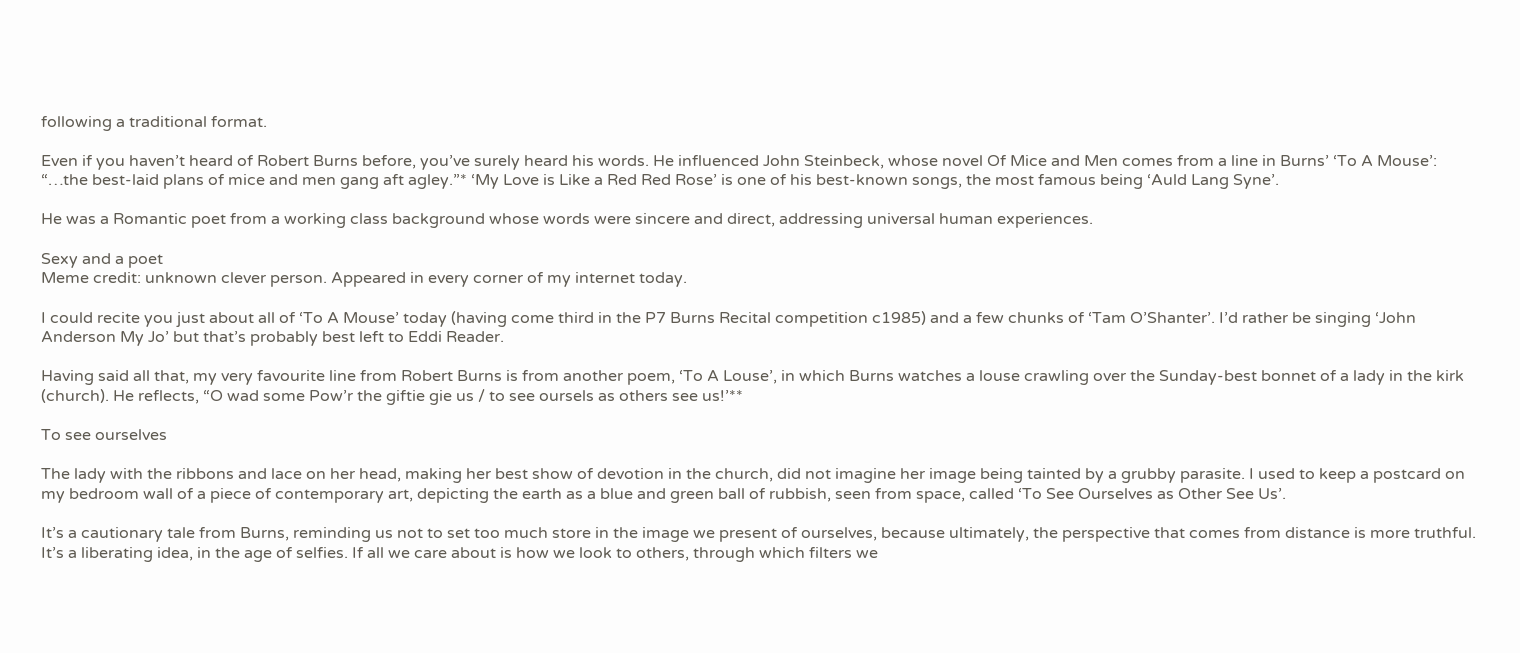following a traditional format.

Even if you haven’t heard of Robert Burns before, you’ve surely heard his words. He influenced John Steinbeck, whose novel Of Mice and Men comes from a line in Burns’ ‘To A Mouse’: “…the best-laid plans of mice and men gang aft agley.”* ‘My Love is Like a Red Red Rose’ is one of his best-known songs, the most famous being ‘Auld Lang Syne’.

He was a Romantic poet from a working class background whose words were sincere and direct, addressing universal human experiences.

Sexy and a poet
Meme credit: unknown clever person. Appeared in every corner of my internet today.

I could recite you just about all of ‘To A Mouse’ today (having come third in the P7 Burns Recital competition c1985) and a few chunks of ‘Tam O’Shanter’. I’d rather be singing ‘John Anderson My Jo’ but that’s probably best left to Eddi Reader.

Having said all that, my very favourite line from Robert Burns is from another poem, ‘To A Louse’, in which Burns watches a louse crawling over the Sunday-best bonnet of a lady in the kirk (church). He reflects, “O wad some Pow’r the giftie gie us / to see oursels as others see us!’**

To see ourselves

The lady with the ribbons and lace on her head, making her best show of devotion in the church, did not imagine her image being tainted by a grubby parasite. I used to keep a postcard on my bedroom wall of a piece of contemporary art, depicting the earth as a blue and green ball of rubbish, seen from space, called ‘To See Ourselves as Other See Us’.

It’s a cautionary tale from Burns, reminding us not to set too much store in the image we present of ourselves, because ultimately, the perspective that comes from distance is more truthful. It’s a liberating idea, in the age of selfies. If all we care about is how we look to others, through which filters we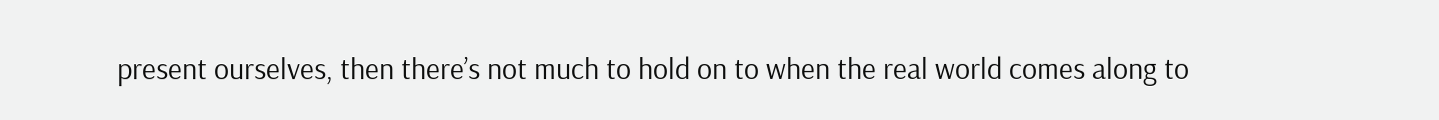present ourselves, then there’s not much to hold on to when the real world comes along to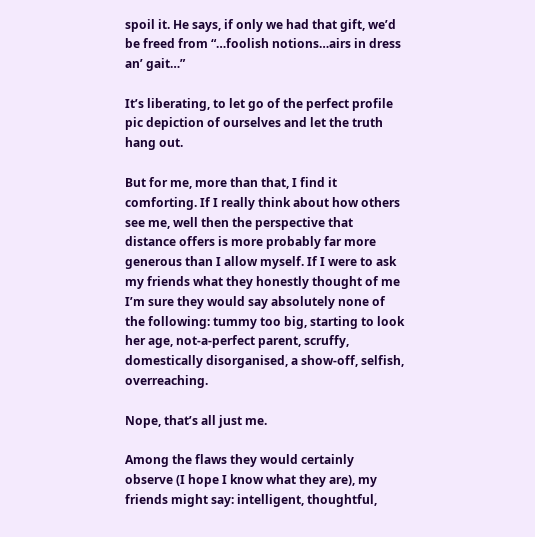spoil it. He says, if only we had that gift, we’d be freed from “…foolish notions…airs in dress an’ gait…”

It’s liberating, to let go of the perfect profile pic depiction of ourselves and let the truth hang out.

But for me, more than that, I find it comforting. If I really think about how others see me, well then the perspective that distance offers is more probably far more generous than I allow myself. If I were to ask my friends what they honestly thought of me I’m sure they would say absolutely none of the following: tummy too big, starting to look her age, not-a-perfect parent, scruffy, domestically disorganised, a show-off, selfish, overreaching.

Nope, that’s all just me.

Among the flaws they would certainly observe (I hope I know what they are), my friends might say: intelligent, thoughtful,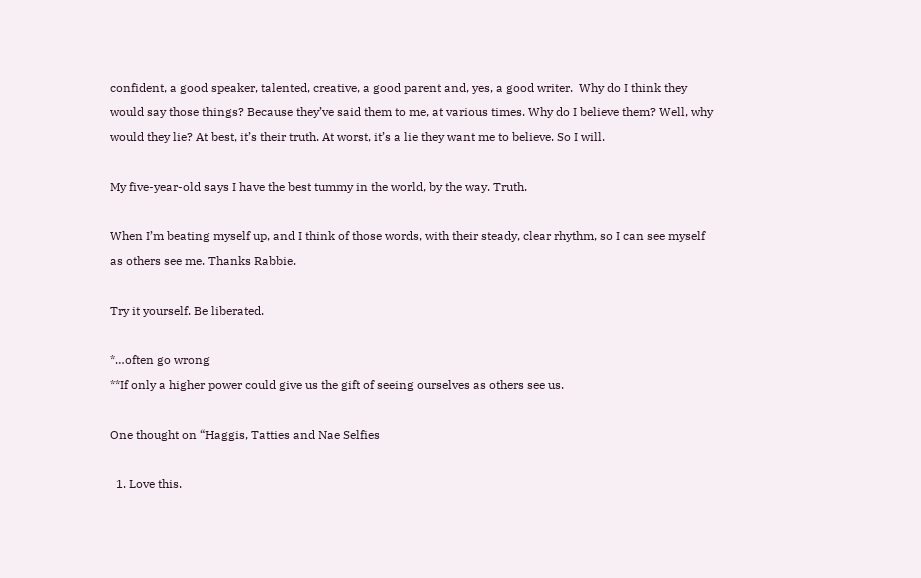confident, a good speaker, talented, creative, a good parent and, yes, a good writer.  Why do I think they would say those things? Because they’ve said them to me, at various times. Why do I believe them? Well, why would they lie? At best, it’s their truth. At worst, it’s a lie they want me to believe. So I will.

My five-year-old says I have the best tummy in the world, by the way. Truth.

When I’m beating myself up, and I think of those words, with their steady, clear rhythm, so I can see myself as others see me. Thanks Rabbie.

Try it yourself. Be liberated.

*…often go wrong
**If only a higher power could give us the gift of seeing ourselves as others see us.

One thought on “Haggis, Tatties and Nae Selfies

  1. Love this.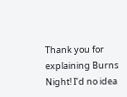Thank you for explaining Burns Night! I’d no idea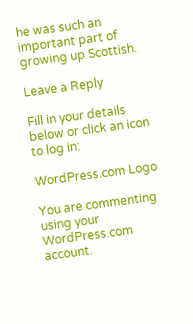he was such an important part of growing up Scottish.

Leave a Reply

Fill in your details below or click an icon to log in:

WordPress.com Logo

You are commenting using your WordPress.com account.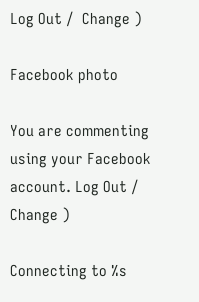Log Out /  Change )

Facebook photo

You are commenting using your Facebook account. Log Out /  Change )

Connecting to %s